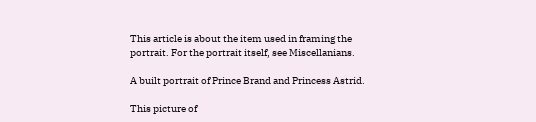This article is about the item used in framing the portrait. For the portrait itself, see Miscellanians.

A built portrait of Prince Brand and Princess Astrid.

This picture of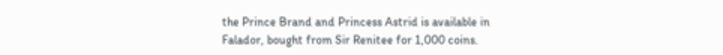the Prince Brand and Princess Astrid is available in Falador, bought from Sir Renitee for 1,000 coins.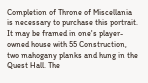Completion of Throne of Miscellania is necessary to purchase this portrait. It may be framed in one's player-owned house with 55 Construction, two mahogany planks and hung in the Quest Hall. The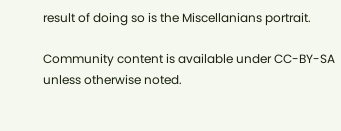result of doing so is the Miscellanians portrait.

Community content is available under CC-BY-SA unless otherwise noted.